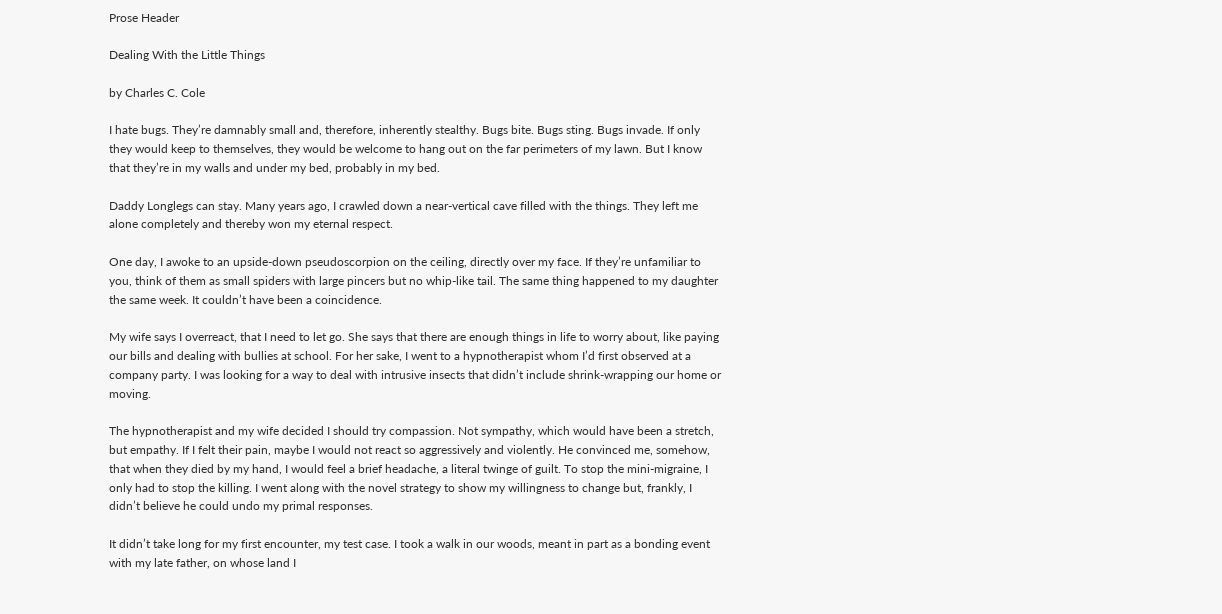Prose Header

Dealing With the Little Things

by Charles C. Cole

I hate bugs. They’re damnably small and, therefore, inherently stealthy. Bugs bite. Bugs sting. Bugs invade. If only they would keep to themselves, they would be welcome to hang out on the far perimeters of my lawn. But I know that they’re in my walls and under my bed, probably in my bed.

Daddy Longlegs can stay. Many years ago, I crawled down a near-vertical cave filled with the things. They left me alone completely and thereby won my eternal respect.

One day, I awoke to an upside-down pseudoscorpion on the ceiling, directly over my face. If they’re unfamiliar to you, think of them as small spiders with large pincers but no whip-like tail. The same thing happened to my daughter the same week. It couldn’t have been a coincidence.

My wife says I overreact, that I need to let go. She says that there are enough things in life to worry about, like paying our bills and dealing with bullies at school. For her sake, I went to a hypnotherapist whom I’d first observed at a company party. I was looking for a way to deal with intrusive insects that didn’t include shrink-wrapping our home or moving.

The hypnotherapist and my wife decided I should try compassion. Not sympathy, which would have been a stretch, but empathy. If I felt their pain, maybe I would not react so aggressively and violently. He convinced me, somehow, that when they died by my hand, I would feel a brief headache, a literal twinge of guilt. To stop the mini-migraine, I only had to stop the killing. I went along with the novel strategy to show my willingness to change but, frankly, I didn’t believe he could undo my primal responses.

It didn’t take long for my first encounter, my test case. I took a walk in our woods, meant in part as a bonding event with my late father, on whose land I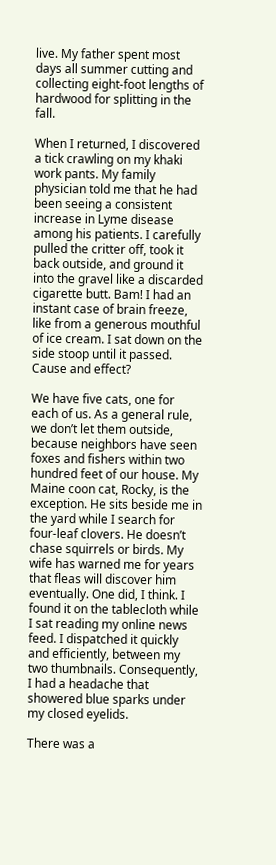live. My father spent most days all summer cutting and collecting eight-foot lengths of hardwood for splitting in the fall.

When I returned, I discovered a tick crawling on my khaki work pants. My family physician told me that he had been seeing a consistent increase in Lyme disease among his patients. I carefully pulled the critter off, took it back outside, and ground it into the gravel like a discarded cigarette butt. Bam! I had an instant case of brain freeze, like from a generous mouthful of ice cream. I sat down on the side stoop until it passed. Cause and effect?

We have five cats, one for each of us. As a general rule, we don’t let them outside, because neighbors have seen foxes and fishers within two hundred feet of our house. My Maine coon cat, Rocky, is the exception. He sits beside me in the yard while I search for four-leaf clovers. He doesn’t chase squirrels or birds. My wife has warned me for years that fleas will discover him eventually. One did, I think. I found it on the tablecloth while I sat reading my online news feed. I dispatched it quickly and efficiently, between my two thumbnails. Consequently, I had a headache that showered blue sparks under my closed eyelids.

There was a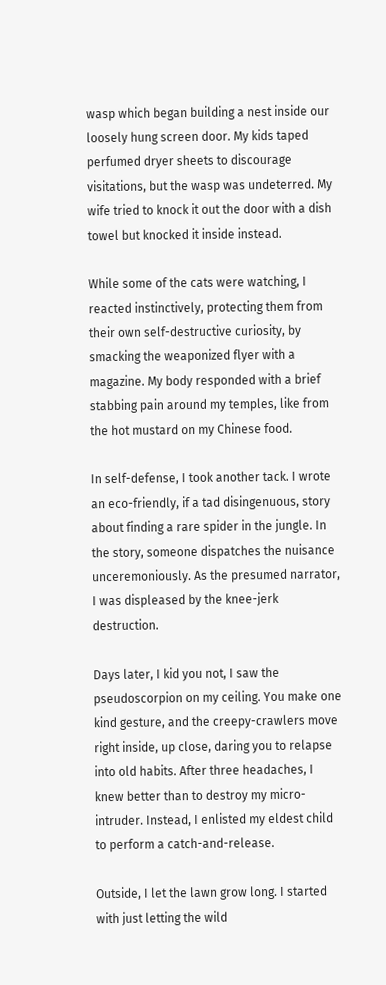wasp which began building a nest inside our loosely hung screen door. My kids taped perfumed dryer sheets to discourage visitations, but the wasp was undeterred. My wife tried to knock it out the door with a dish towel but knocked it inside instead.

While some of the cats were watching, I reacted instinctively, protecting them from their own self-destructive curiosity, by smacking the weaponized flyer with a magazine. My body responded with a brief stabbing pain around my temples, like from the hot mustard on my Chinese food.

In self-defense, I took another tack. I wrote an eco-friendly, if a tad disingenuous, story about finding a rare spider in the jungle. In the story, someone dispatches the nuisance unceremoniously. As the presumed narrator, I was displeased by the knee-jerk destruction.

Days later, I kid you not, I saw the pseudoscorpion on my ceiling. You make one kind gesture, and the creepy-crawlers move right inside, up close, daring you to relapse into old habits. After three headaches, I knew better than to destroy my micro-intruder. Instead, I enlisted my eldest child to perform a catch-and-release.

Outside, I let the lawn grow long. I started with just letting the wild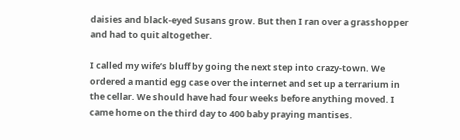daisies and black-eyed Susans grow. But then I ran over a grasshopper and had to quit altogether.

I called my wife’s bluff by going the next step into crazy-town. We ordered a mantid egg case over the internet and set up a terrarium in the cellar. We should have had four weeks before anything moved. I came home on the third day to 400 baby praying mantises.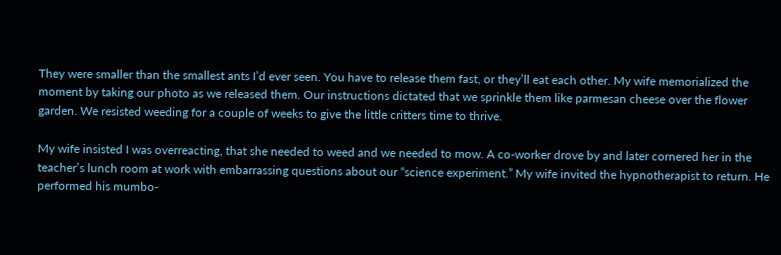They were smaller than the smallest ants I’d ever seen. You have to release them fast, or they’ll eat each other. My wife memorialized the moment by taking our photo as we released them. Our instructions dictated that we sprinkle them like parmesan cheese over the flower garden. We resisted weeding for a couple of weeks to give the little critters time to thrive.

My wife insisted I was overreacting, that she needed to weed and we needed to mow. A co-worker drove by and later cornered her in the teacher’s lunch room at work with embarrassing questions about our “science experiment.” My wife invited the hypnotherapist to return. He performed his mumbo-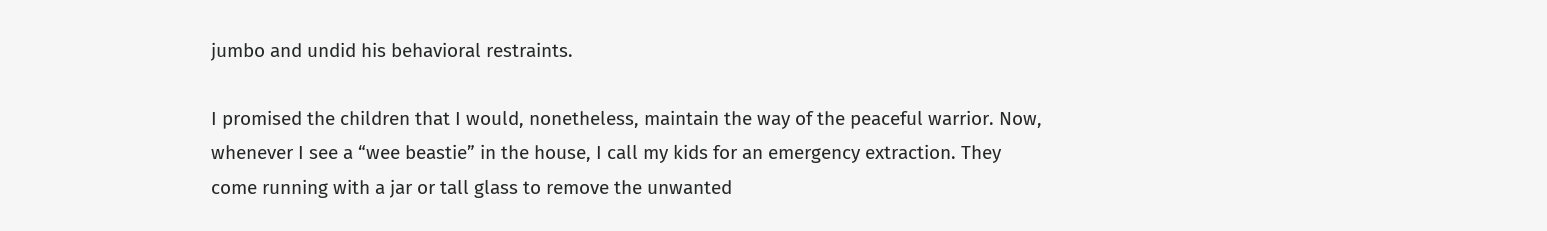jumbo and undid his behavioral restraints.

I promised the children that I would, nonetheless, maintain the way of the peaceful warrior. Now, whenever I see a “wee beastie” in the house, I call my kids for an emergency extraction. They come running with a jar or tall glass to remove the unwanted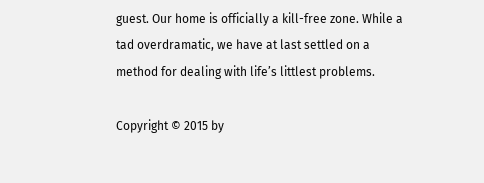guest. Our home is officially a kill-free zone. While a tad overdramatic, we have at last settled on a method for dealing with life’s littlest problems.

Copyright © 2015 by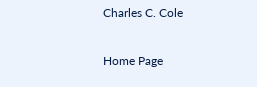Charles C. Cole

Home Page